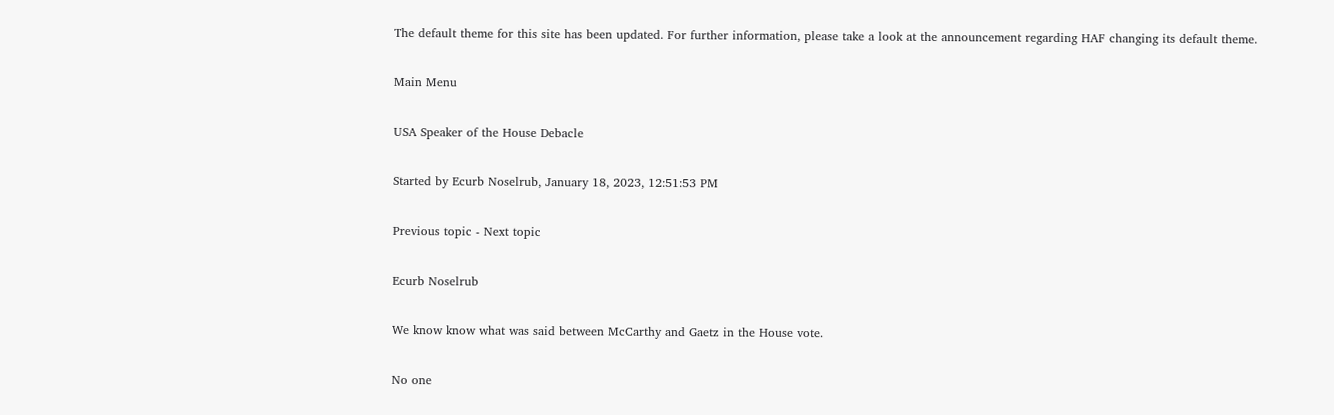The default theme for this site has been updated. For further information, please take a look at the announcement regarding HAF changing its default theme.

Main Menu

USA Speaker of the House Debacle

Started by Ecurb Noselrub, January 18, 2023, 12:51:53 PM

Previous topic - Next topic

Ecurb Noselrub

We know know what was said between McCarthy and Gaetz in the House vote.

No one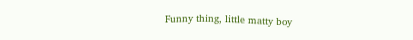Funny thing, little matty boy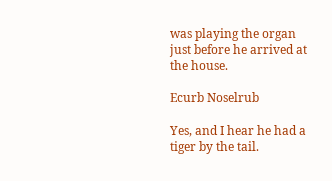was playing the organ just before he arrived at the house.

Ecurb Noselrub

Yes, and I hear he had a tiger by the tail.